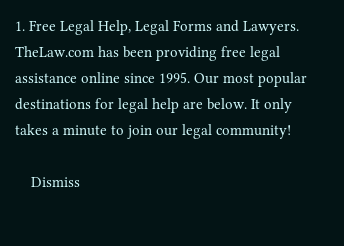1. Free Legal Help, Legal Forms and Lawyers. TheLaw.com has been providing free legal assistance online since 1995. Our most popular destinations for legal help are below. It only takes a minute to join our legal community!

    Dismiss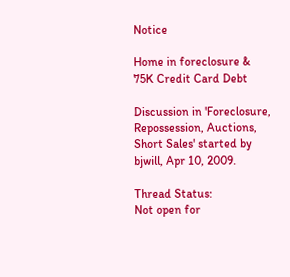Notice

Home in foreclosure & 75K Credit Card Debt

Discussion in 'Foreclosure, Repossession, Auctions, Short Sales' started by bjwill, Apr 10, 2009.

Thread Status:
Not open for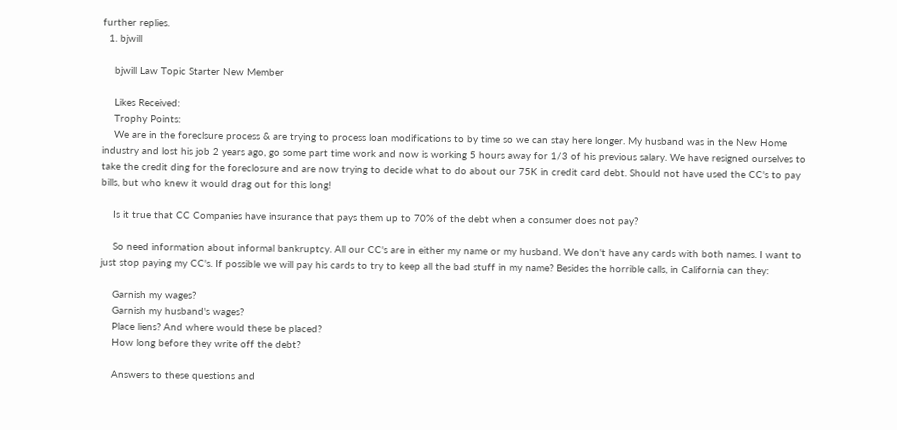further replies.
  1. bjwill

    bjwill Law Topic Starter New Member

    Likes Received:
    Trophy Points:
    We are in the foreclsure process & are trying to process loan modifications to by time so we can stay here longer. My husband was in the New Home industry and lost his job 2 years ago, go some part time work and now is working 5 hours away for 1/3 of his previous salary. We have resigned ourselves to take the credit ding for the foreclosure and are now trying to decide what to do about our 75K in credit card debt. Should not have used the CC's to pay bills, but who knew it would drag out for this long!

    Is it true that CC Companies have insurance that pays them up to 70% of the debt when a consumer does not pay?

    So need information about informal bankruptcy. All our CC's are in either my name or my husband. We don't have any cards with both names. I want to just stop paying my CC's. If possible we will pay his cards to try to keep all the bad stuff in my name? Besides the horrible calls, in California can they:

    Garnish my wages?
    Garnish my husband's wages?
    Place liens? And where would these be placed?
    How long before they write off the debt?

    Answers to these questions and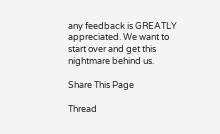any feedback is GREATLY appreciated. We want to start over and get this nightmare behind us.

Share This Page

Thread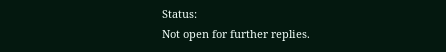Status:
Not open for further replies.